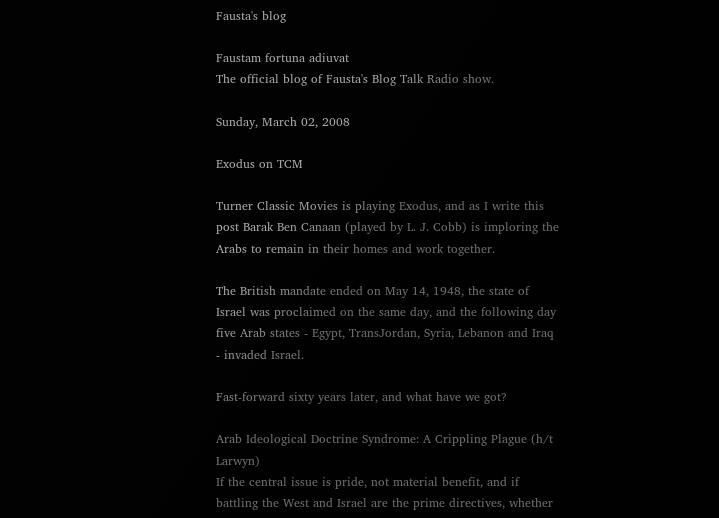Fausta's blog

Faustam fortuna adiuvat
The official blog of Fausta's Blog Talk Radio show.

Sunday, March 02, 2008

Exodus on TCM

Turner Classic Movies is playing Exodus, and as I write this post Barak Ben Canaan (played by L. J. Cobb) is imploring the Arabs to remain in their homes and work together.

The British mandate ended on May 14, 1948, the state of Israel was proclaimed on the same day, and the following day five Arab states - Egypt, TransJordan, Syria, Lebanon and Iraq - invaded Israel.

Fast-forward sixty years later, and what have we got?

Arab Ideological Doctrine Syndrome: A Crippling Plague (h/t Larwyn)
If the central issue is pride, not material benefit, and if battling the West and Israel are the prime directives, whether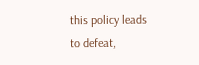this policy leads to defeat,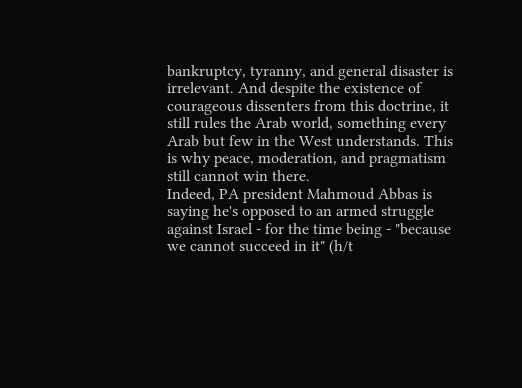bankruptcy, tyranny, and general disaster is irrelevant. And despite the existence of courageous dissenters from this doctrine, it still rules the Arab world, something every Arab but few in the West understands. This is why peace, moderation, and pragmatism still cannot win there.
Indeed, PA president Mahmoud Abbas is saying he's opposed to an armed struggle against Israel - for the time being - "because we cannot succeed in it" (h/t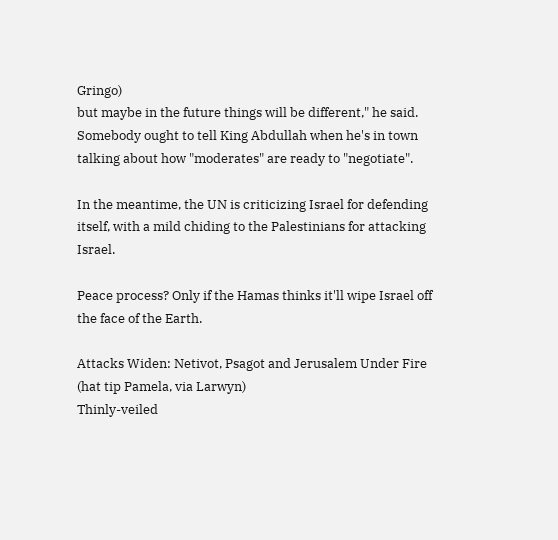Gringo)
but maybe in the future things will be different," he said.
Somebody ought to tell King Abdullah when he's in town talking about how "moderates" are ready to "negotiate".

In the meantime, the UN is criticizing Israel for defending itself, with a mild chiding to the Palestinians for attacking Israel.

Peace process? Only if the Hamas thinks it'll wipe Israel off the face of the Earth.

Attacks Widen: Netivot, Psagot and Jerusalem Under Fire (hat tip Pamela, via Larwyn)
Thinly-veiled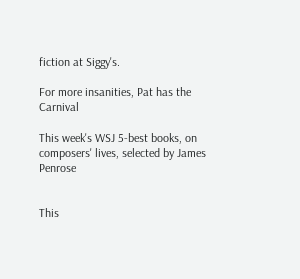fiction at Siggy's.

For more insanities, Pat has the Carnival

This week's WSJ 5-best books, on composers' lives, selected by James Penrose


This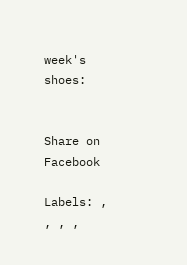week's shoes:


Share on Facebook

Labels: , , , ,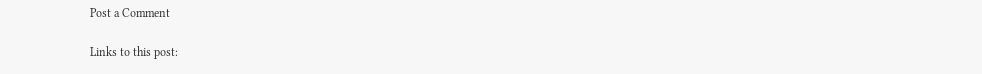Post a Comment

Links to this post: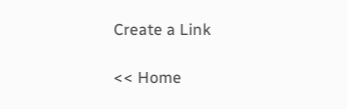Create a Link

<< Home